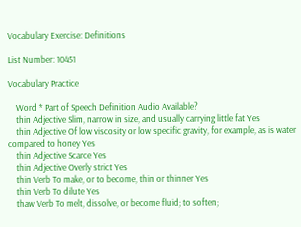Vocabulary Exercise: Definitions

List Number: 10451

Vocabulary Practice

    Word * Part of Speech Definition Audio Available?
    thin Adjective Slim, narrow in size, and usually carrying little fat Yes
    thin Adjective Of low viscosity or low specific gravity, for example, as is water compared to honey Yes
    thin Adjective Scarce Yes
    thin Adjective Overly strict Yes
    thin Verb To make, or to become, thin or thinner Yes
    thin Verb To dilute Yes
    thaw Verb To melt, dissolve, or become fluid; to soften;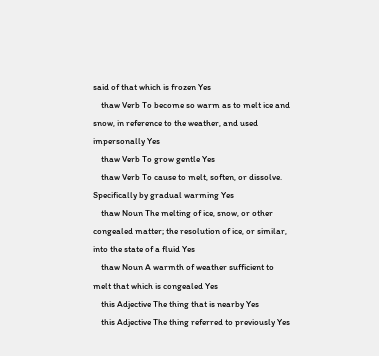said of that which is frozen Yes
    thaw Verb To become so warm as to melt ice and snow, in reference to the weather, and used impersonally Yes
    thaw Verb To grow gentle Yes
    thaw Verb To cause to melt, soften, or dissolve. Specifically by gradual warming Yes
    thaw Noun The melting of ice, snow, or other congealed matter; the resolution of ice, or similar, into the state of a fluid Yes
    thaw Noun A warmth of weather sufficient to melt that which is congealed Yes
    this Adjective The thing that is nearby Yes
    this Adjective The thing referred to previously Yes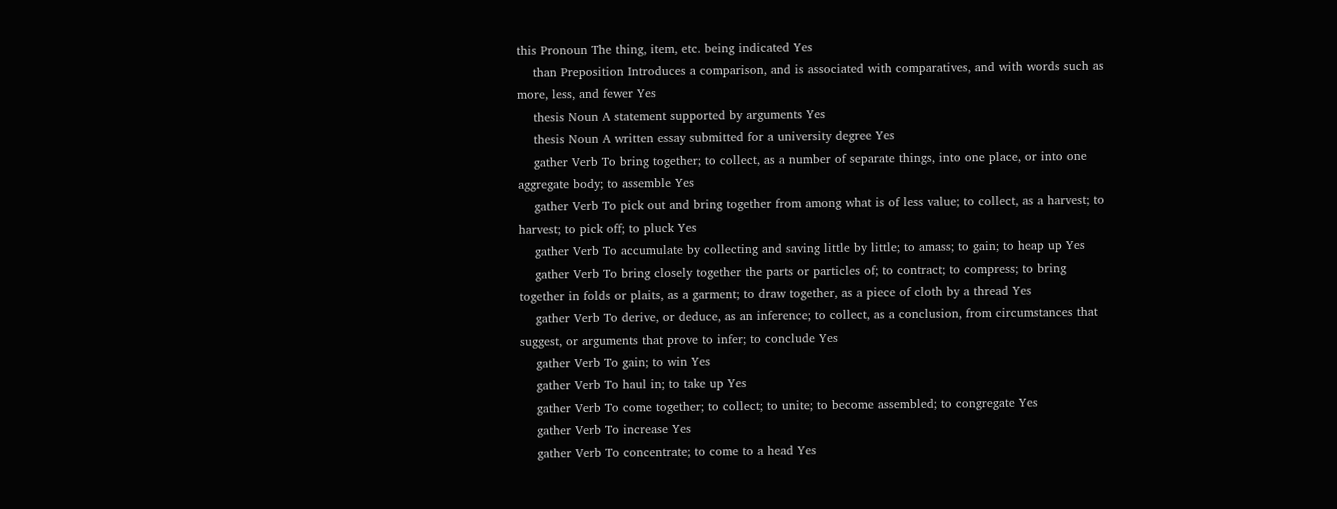this Pronoun The thing, item, etc. being indicated Yes
    than Preposition Introduces a comparison, and is associated with comparatives, and with words such as more, less, and fewer Yes
    thesis Noun A statement supported by arguments Yes
    thesis Noun A written essay submitted for a university degree Yes
    gather Verb To bring together; to collect, as a number of separate things, into one place, or into one aggregate body; to assemble Yes
    gather Verb To pick out and bring together from among what is of less value; to collect, as a harvest; to harvest; to pick off; to pluck Yes
    gather Verb To accumulate by collecting and saving little by little; to amass; to gain; to heap up Yes
    gather Verb To bring closely together the parts or particles of; to contract; to compress; to bring together in folds or plaits, as a garment; to draw together, as a piece of cloth by a thread Yes
    gather Verb To derive, or deduce, as an inference; to collect, as a conclusion, from circumstances that suggest, or arguments that prove to infer; to conclude Yes
    gather Verb To gain; to win Yes
    gather Verb To haul in; to take up Yes
    gather Verb To come together; to collect; to unite; to become assembled; to congregate Yes
    gather Verb To increase Yes
    gather Verb To concentrate; to come to a head Yes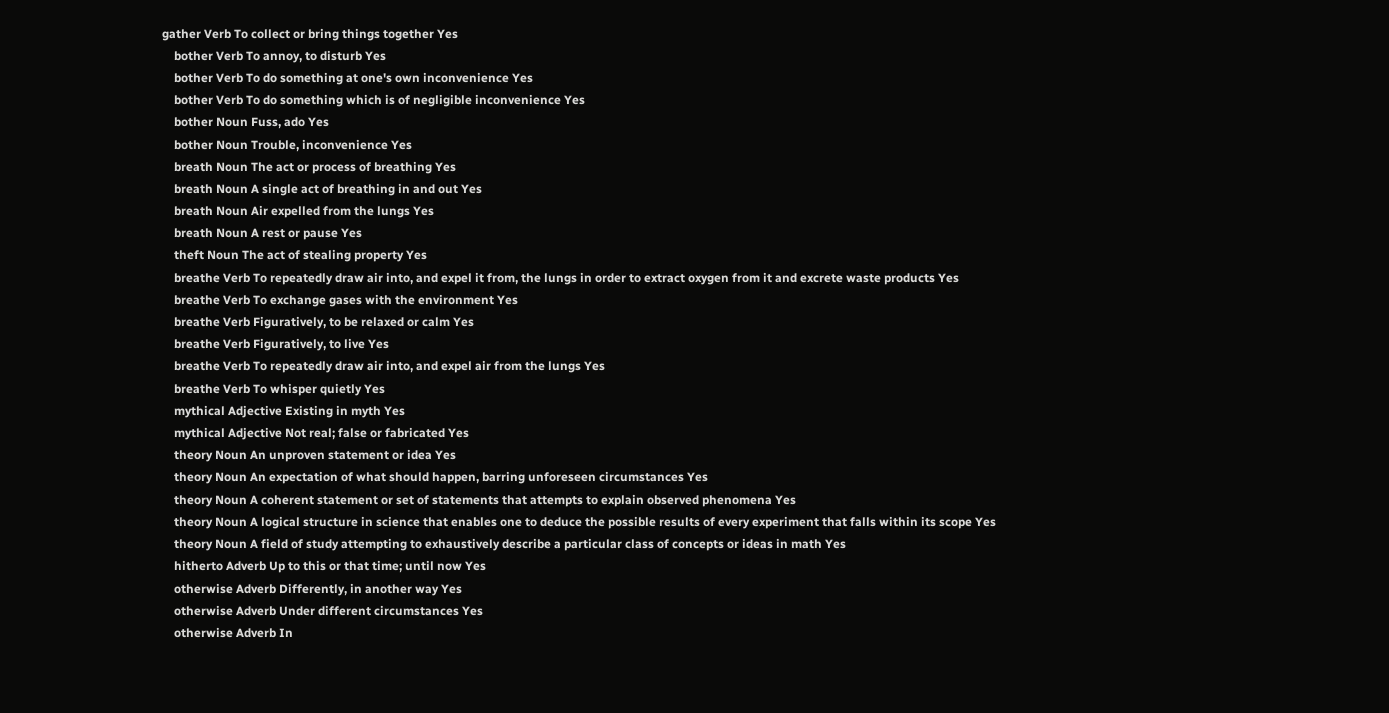gather Verb To collect or bring things together Yes
    bother Verb To annoy, to disturb Yes
    bother Verb To do something at one's own inconvenience Yes
    bother Verb To do something which is of negligible inconvenience Yes
    bother Noun Fuss, ado Yes
    bother Noun Trouble, inconvenience Yes
    breath Noun The act or process of breathing Yes
    breath Noun A single act of breathing in and out Yes
    breath Noun Air expelled from the lungs Yes
    breath Noun A rest or pause Yes
    theft Noun The act of stealing property Yes
    breathe Verb To repeatedly draw air into, and expel it from, the lungs in order to extract oxygen from it and excrete waste products Yes
    breathe Verb To exchange gases with the environment Yes
    breathe Verb Figuratively, to be relaxed or calm Yes
    breathe Verb Figuratively, to live Yes
    breathe Verb To repeatedly draw air into, and expel air from the lungs Yes
    breathe Verb To whisper quietly Yes
    mythical Adjective Existing in myth Yes
    mythical Adjective Not real; false or fabricated Yes
    theory Noun An unproven statement or idea Yes
    theory Noun An expectation of what should happen, barring unforeseen circumstances Yes
    theory Noun A coherent statement or set of statements that attempts to explain observed phenomena Yes
    theory Noun A logical structure in science that enables one to deduce the possible results of every experiment that falls within its scope Yes
    theory Noun A field of study attempting to exhaustively describe a particular class of concepts or ideas in math Yes
    hitherto Adverb Up to this or that time; until now Yes
    otherwise Adverb Differently, in another way Yes
    otherwise Adverb Under different circumstances Yes
    otherwise Adverb In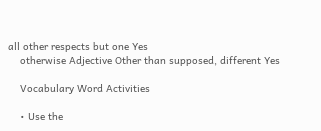all other respects but one Yes
    otherwise Adjective Other than supposed, different Yes

    Vocabulary Word Activities

    • Use the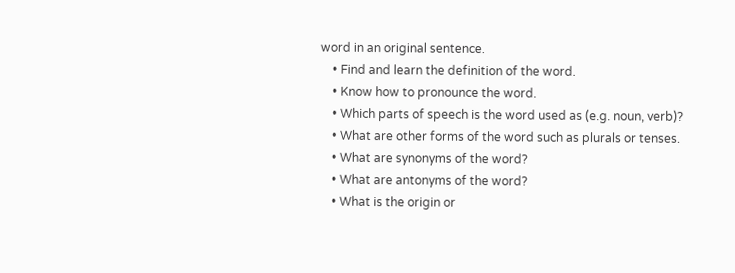word in an original sentence.
    • Find and learn the definition of the word.
    • Know how to pronounce the word.
    • Which parts of speech is the word used as (e.g. noun, verb)?
    • What are other forms of the word such as plurals or tenses.
    • What are synonyms of the word?
    • What are antonyms of the word?
    • What is the origin or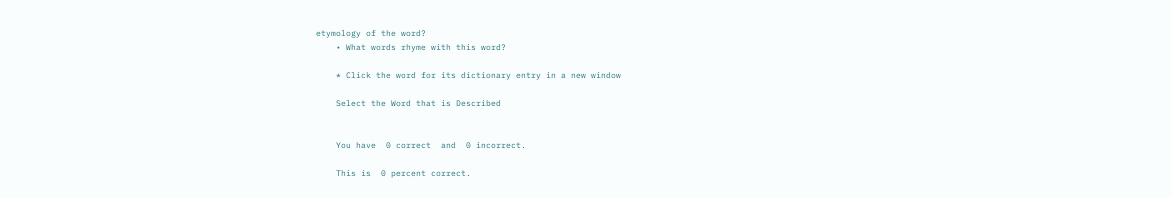etymology of the word?
    • What words rhyme with this word?

    * Click the word for its dictionary entry in a new window

    Select the Word that is Described


    You have  0 correct  and  0 incorrect.

    This is  0 percent correct.